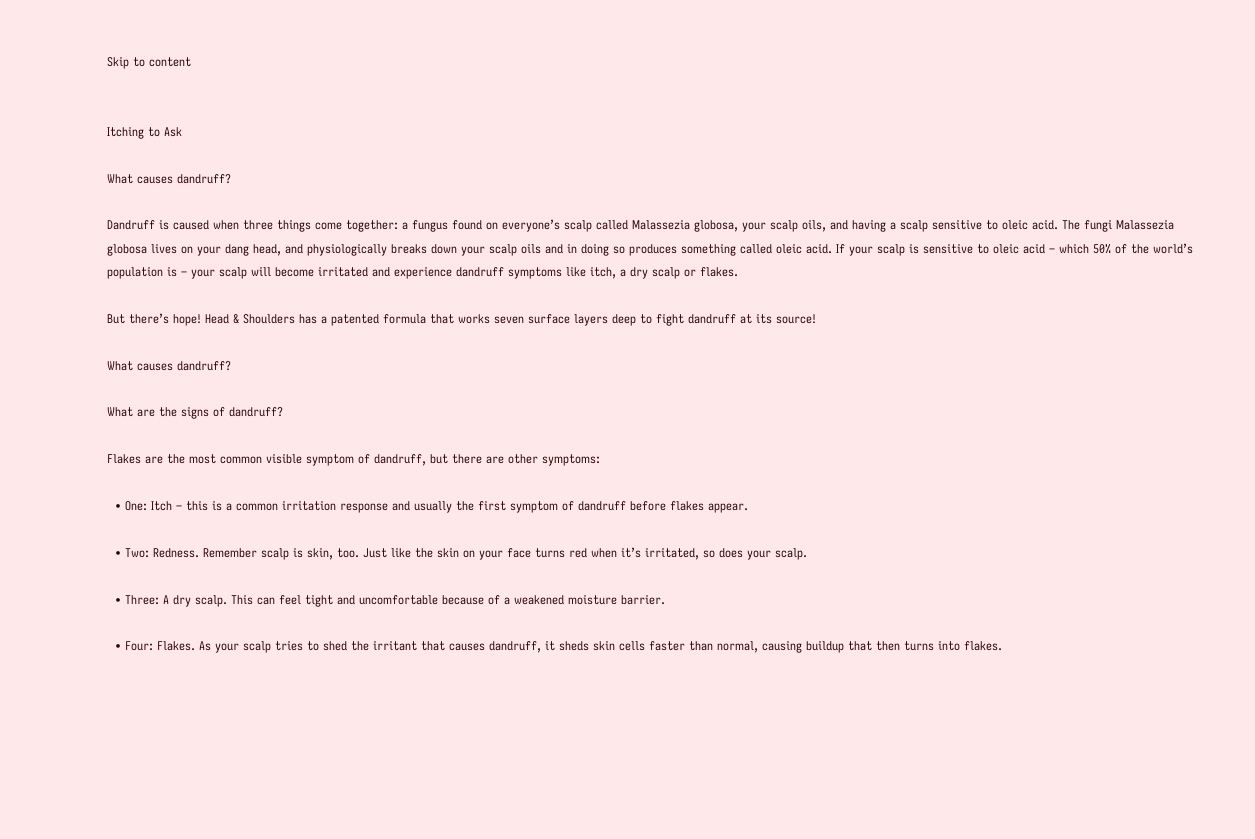Skip to content


Itching to Ask

What causes dandruff?

Dandruff is caused when three things come together: a fungus found on everyone’s scalp called Malassezia globosa, your scalp oils, and having a scalp sensitive to oleic acid. The fungi Malassezia globosa lives on your dang head, and physiologically breaks down your scalp oils and in doing so produces something called oleic acid. If your scalp is sensitive to oleic acid – which 50% of the world’s population is – your scalp will become irritated and experience dandruff symptoms like itch, a dry scalp or flakes.

But there’s hope! Head & Shoulders has a patented formula that works seven surface layers deep to fight dandruff at its source!

What causes dandruff?

What are the signs of dandruff?

Flakes are the most common visible symptom of dandruff, but there are other symptoms:

  • One: Itch – this is a common irritation response and usually the first symptom of dandruff before flakes appear.

  • Two: Redness. Remember scalp is skin, too. Just like the skin on your face turns red when it’s irritated, so does your scalp.

  • Three: A dry scalp. This can feel tight and uncomfortable because of a weakened moisture barrier.

  • Four: Flakes. As your scalp tries to shed the irritant that causes dandruff, it sheds skin cells faster than normal, causing buildup that then turns into flakes.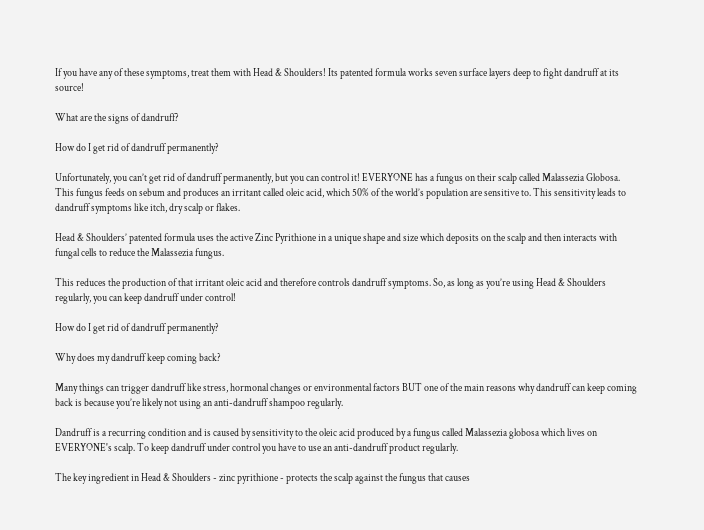If you have any of these symptoms, treat them with Head & Shoulders! Its patented formula works seven surface layers deep to fight dandruff at its source!

What are the signs of dandruff?

How do I get rid of dandruff permanently?

Unfortunately, you can’t get rid of dandruff permanently, but you can control it! EVERYONE has a fungus on their scalp called Malassezia Globosa. This fungus feeds on sebum and produces an irritant called oleic acid, which 50% of the world’s population are sensitive to. This sensitivity leads to dandruff symptoms like itch, dry scalp or flakes.

Head & Shoulders’ patented formula uses the active Zinc Pyrithione in a unique shape and size which deposits on the scalp and then interacts with fungal cells to reduce the Malassezia fungus.

This reduces the production of that irritant oleic acid and therefore controls dandruff symptoms. So, as long as you’re using Head & Shoulders regularly, you can keep dandruff under control!

How do I get rid of dandruff permanently?

Why does my dandruff keep coming back?

Many things can trigger dandruff like stress, hormonal changes or environmental factors BUT one of the main reasons why dandruff can keep coming back is because you’re likely not using an anti-dandruff shampoo regularly.

Dandruff is a recurring condition and is caused by sensitivity to the oleic acid produced by a fungus called Malassezia globosa which lives on EVERYONE's scalp. To keep dandruff under control you have to use an anti-dandruff product regularly.

The key ingredient in Head & Shoulders - zinc pyrithione - protects the scalp against the fungus that causes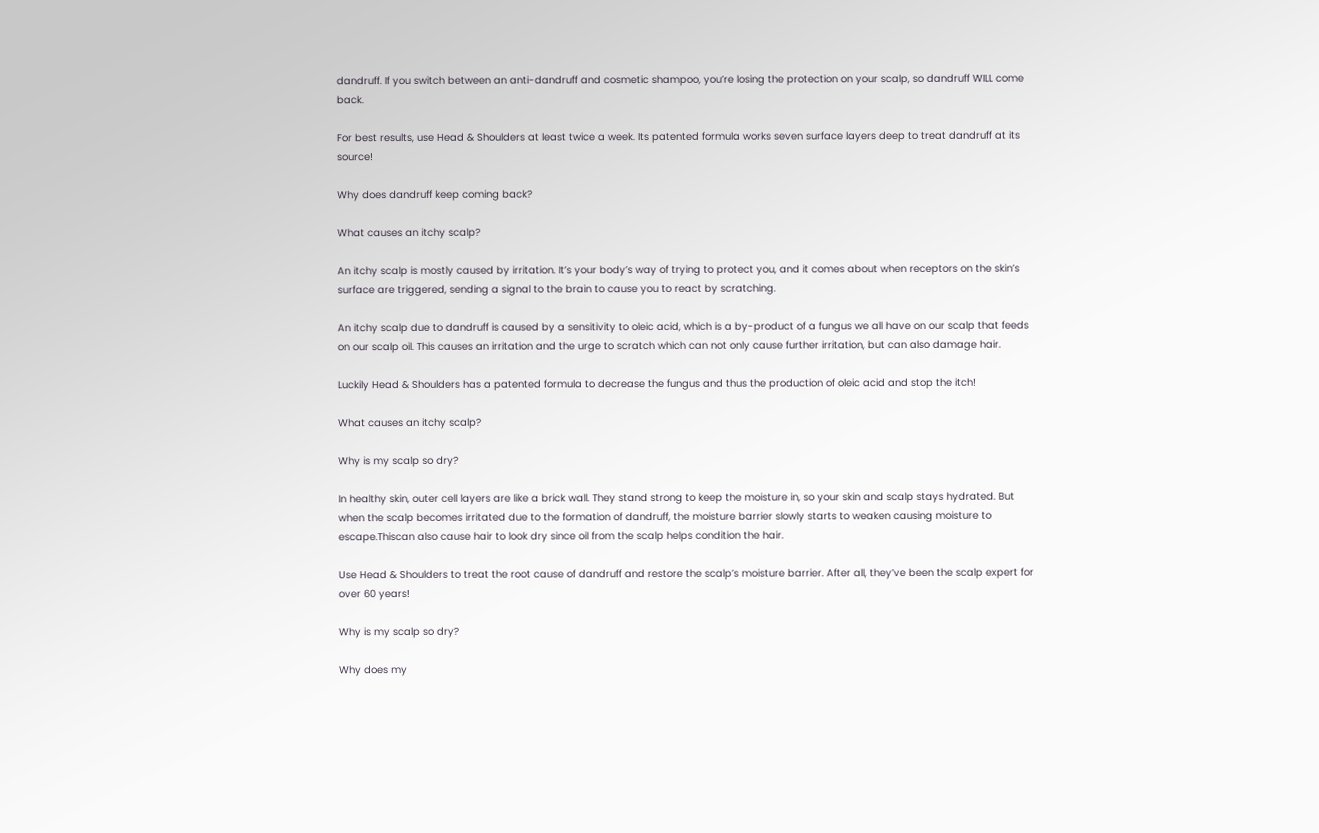dandruff. If you switch between an anti-dandruff and cosmetic shampoo, you’re losing the protection on your scalp, so dandruff WILL come back.

For best results, use Head & Shoulders at least twice a week. Its patented formula works seven surface layers deep to treat dandruff at its source!

Why does dandruff keep coming back?

What causes an itchy scalp?

An itchy scalp is mostly caused by irritation. It’s your body’s way of trying to protect you, and it comes about when receptors on the skin’s surface are triggered, sending a signal to the brain to cause you to react by scratching.

An itchy scalp due to dandruff is caused by a sensitivity to oleic acid, which is a by-product of a fungus we all have on our scalp that feeds on our scalp oil. This causes an irritation and the urge to scratch which can not only cause further irritation, but can also damage hair.

Luckily Head & Shoulders has a patented formula to decrease the fungus and thus the production of oleic acid and stop the itch!

What causes an itchy scalp?

Why is my scalp so dry?

In healthy skin, outer cell layers are like a brick wall. They stand strong to keep the moisture in, so your skin and scalp stays hydrated. But when the scalp becomes irritated due to the formation of dandruff, the moisture barrier slowly starts to weaken causing moisture to escape.Thiscan also cause hair to look dry since oil from the scalp helps condition the hair.

Use Head & Shoulders to treat the root cause of dandruff and restore the scalp’s moisture barrier. After all, they’ve been the scalp expert for over 60 years!

Why is my scalp so dry?

Why does my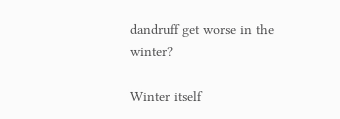dandruff get worse in the winter?

Winter itself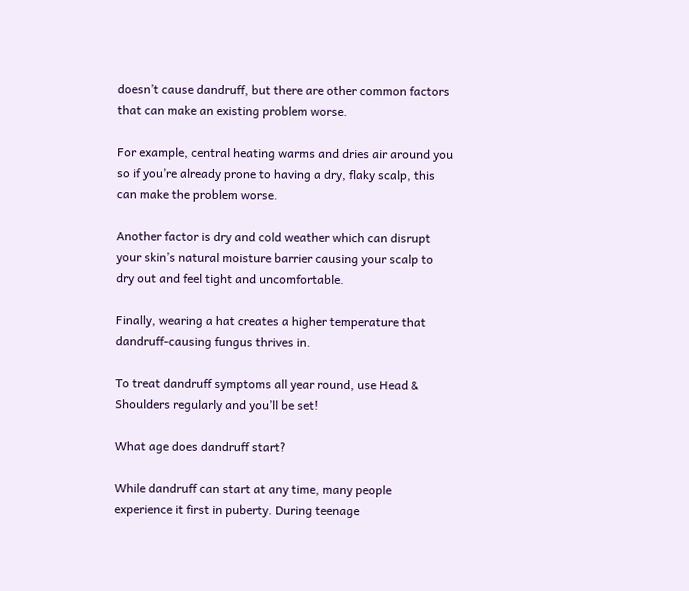doesn’t cause dandruff, but there are other common factors that can make an existing problem worse.

For example, central heating warms and dries air around you so if you’re already prone to having a dry, flaky scalp, this can make the problem worse.

Another factor is dry and cold weather which can disrupt your skin’s natural moisture barrier causing your scalp to dry out and feel tight and uncomfortable.

Finally, wearing a hat creates a higher temperature that dandruff-causing fungus thrives in.

To treat dandruff symptoms all year round, use Head & Shoulders regularly and you’ll be set!

What age does dandruff start?

While dandruff can start at any time, many people experience it first in puberty. During teenage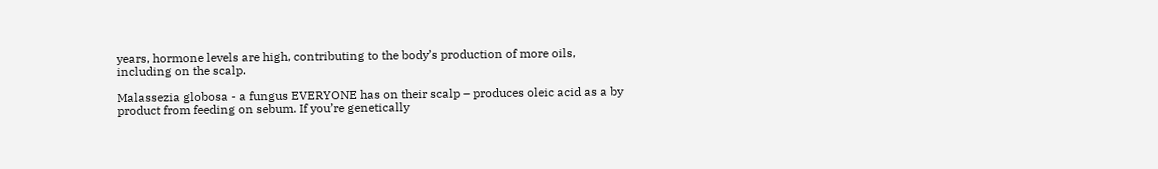years, hormone levels are high, contributing to the body’s production of more oils, including on the scalp.

Malassezia globosa - a fungus EVERYONE has on their scalp – produces oleic acid as a by product from feeding on sebum. If you’re genetically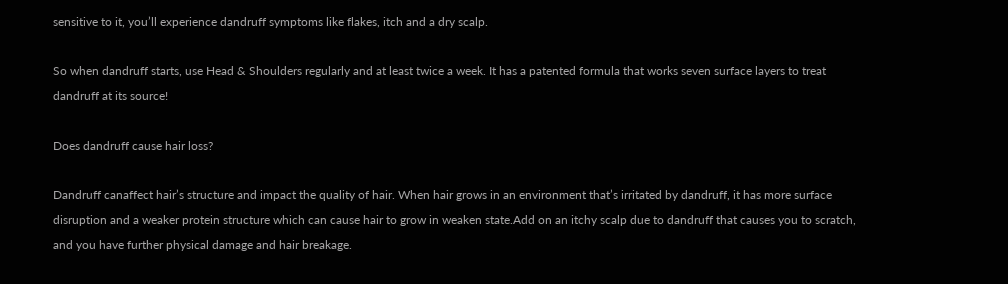sensitive to it, you’ll experience dandruff symptoms like flakes, itch and a dry scalp.

So when dandruff starts, use Head & Shoulders regularly and at least twice a week. It has a patented formula that works seven surface layers to treat dandruff at its source!

Does dandruff cause hair loss?

Dandruff canaffect hair’s structure and impact the quality of hair. When hair grows in an environment that’s irritated by dandruff, it has more surface disruption and a weaker protein structure which can cause hair to grow in weaken state.Add on an itchy scalp due to dandruff that causes you to scratch, and you have further physical damage and hair breakage.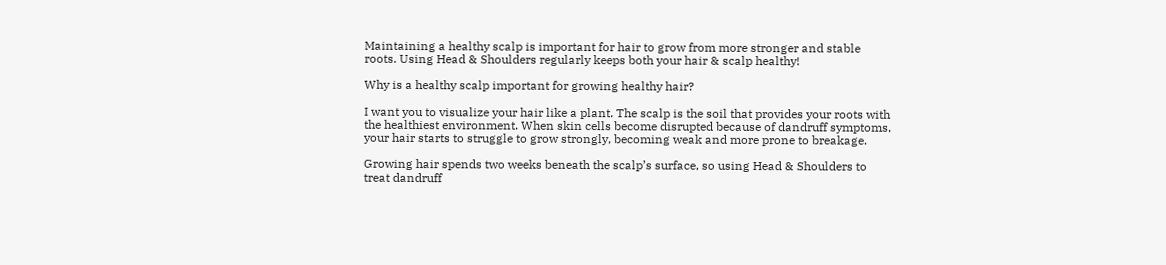Maintaining a healthy scalp is important for hair to grow from more stronger and stable roots. Using Head & Shoulders regularly keeps both your hair & scalp healthy!

Why is a healthy scalp important for growing healthy hair?

I want you to visualize your hair like a plant. The scalp is the soil that provides your roots with the healthiest environment. When skin cells become disrupted because of dandruff symptoms, your hair starts to struggle to grow strongly, becoming weak and more prone to breakage.

Growing hair spends two weeks beneath the scalp’s surface, so using Head & Shoulders to treat dandruff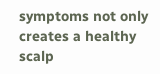symptoms not only creates a healthy scalp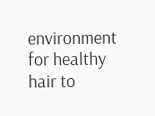environment for healthy hair to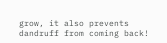grow, it also prevents dandruff from coming back!